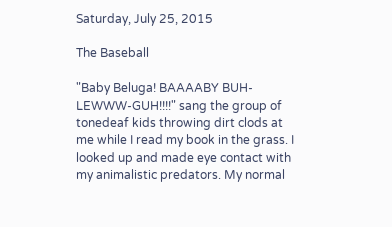Saturday, July 25, 2015

The Baseball

"Baby Beluga! BAAAABY BUH-LEWWW-GUH!!!!" sang the group of tonedeaf kids throwing dirt clods at me while I read my book in the grass. I looked up and made eye contact with my animalistic predators. My normal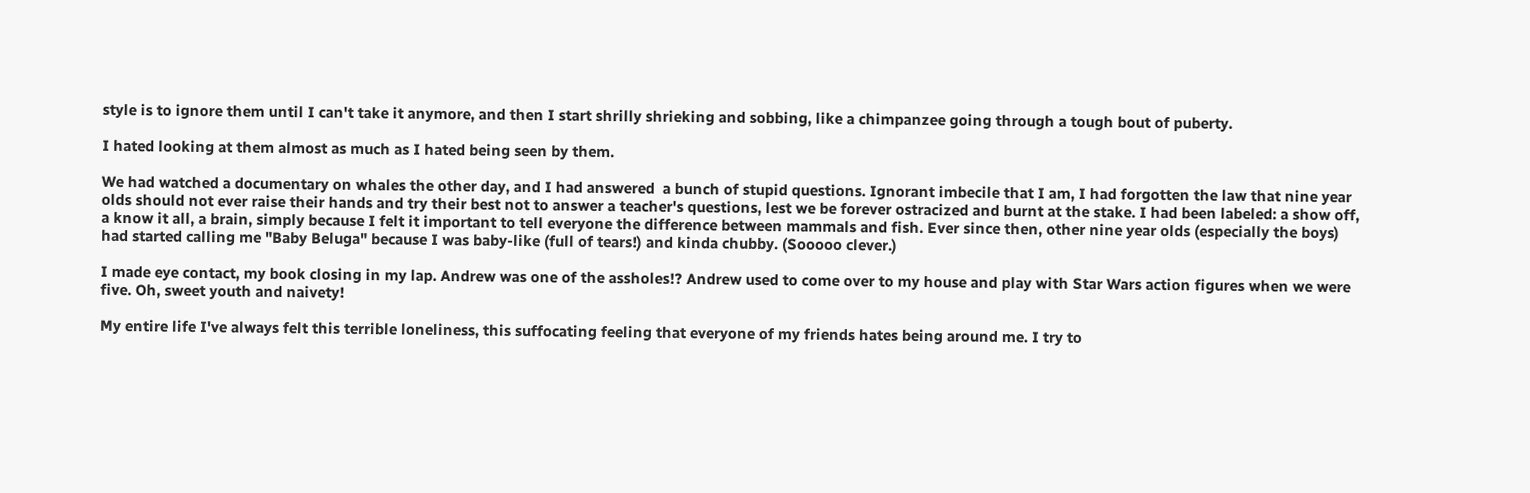style is to ignore them until I can't take it anymore, and then I start shrilly shrieking and sobbing, like a chimpanzee going through a tough bout of puberty.

I hated looking at them almost as much as I hated being seen by them.

We had watched a documentary on whales the other day, and I had answered  a bunch of stupid questions. Ignorant imbecile that I am, I had forgotten the law that nine year olds should not ever raise their hands and try their best not to answer a teacher's questions, lest we be forever ostracized and burnt at the stake. I had been labeled: a show off, a know it all, a brain, simply because I felt it important to tell everyone the difference between mammals and fish. Ever since then, other nine year olds (especially the boys) had started calling me "Baby Beluga" because I was baby-like (full of tears!) and kinda chubby. (Sooooo clever.)

I made eye contact, my book closing in my lap. Andrew was one of the assholes!? Andrew used to come over to my house and play with Star Wars action figures when we were five. Oh, sweet youth and naivety!

My entire life I've always felt this terrible loneliness, this suffocating feeling that everyone of my friends hates being around me. I try to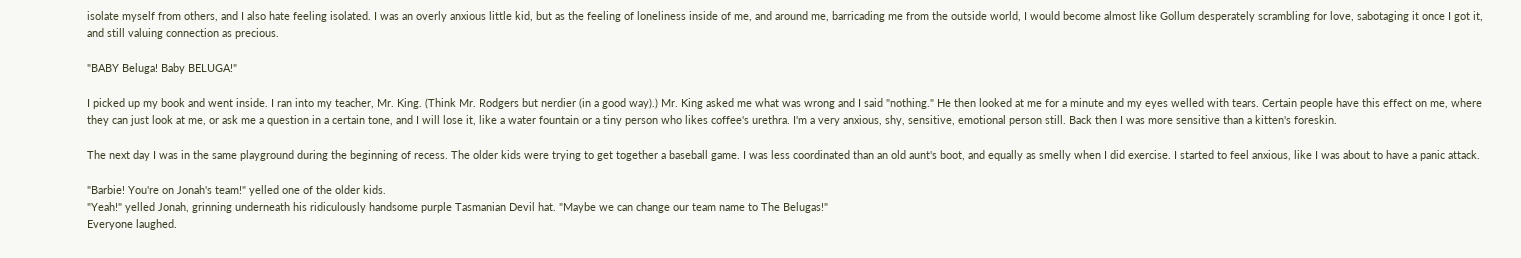isolate myself from others, and I also hate feeling isolated. I was an overly anxious little kid, but as the feeling of loneliness inside of me, and around me, barricading me from the outside world, I would become almost like Gollum desperately scrambling for love, sabotaging it once I got it, and still valuing connection as precious.

"BABY Beluga! Baby BELUGA!"

I picked up my book and went inside. I ran into my teacher, Mr. King. (Think Mr. Rodgers but nerdier (in a good way).) Mr. King asked me what was wrong and I said "nothing." He then looked at me for a minute and my eyes welled with tears. Certain people have this effect on me, where they can just look at me, or ask me a question in a certain tone, and I will lose it, like a water fountain or a tiny person who likes coffee's urethra. I'm a very anxious, shy, sensitive, emotional person still. Back then I was more sensitive than a kitten's foreskin.

The next day I was in the same playground during the beginning of recess. The older kids were trying to get together a baseball game. I was less coordinated than an old aunt's boot, and equally as smelly when I did exercise. I started to feel anxious, like I was about to have a panic attack.

"Barbie! You're on Jonah's team!" yelled one of the older kids.
"Yeah!" yelled Jonah, grinning underneath his ridiculously handsome purple Tasmanian Devil hat. "Maybe we can change our team name to The Belugas!"
Everyone laughed.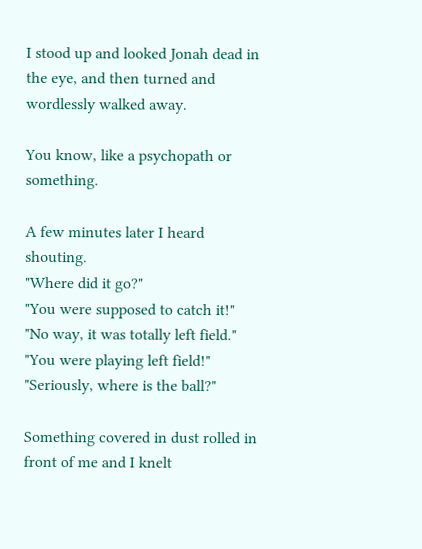I stood up and looked Jonah dead in the eye, and then turned and wordlessly walked away.

You know, like a psychopath or something.

A few minutes later I heard shouting.
"Where did it go?"
"You were supposed to catch it!"
"No way, it was totally left field."
"You were playing left field!"
"Seriously, where is the ball?"

Something covered in dust rolled in front of me and I knelt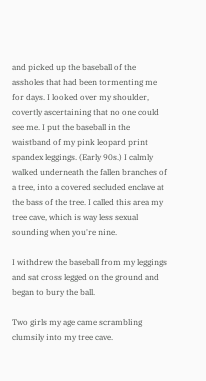and picked up the baseball of the assholes that had been tormenting me for days. I looked over my shoulder, covertly ascertaining that no one could see me. I put the baseball in the waistband of my pink leopard print spandex leggings. (Early 90s.) I calmly walked underneath the fallen branches of a tree, into a covered secluded enclave at the bass of the tree. I called this area my tree cave, which is way less sexual sounding when you're nine.

I withdrew the baseball from my leggings and sat cross legged on the ground and began to bury the ball.

Two girls my age came scrambling clumsily into my tree cave.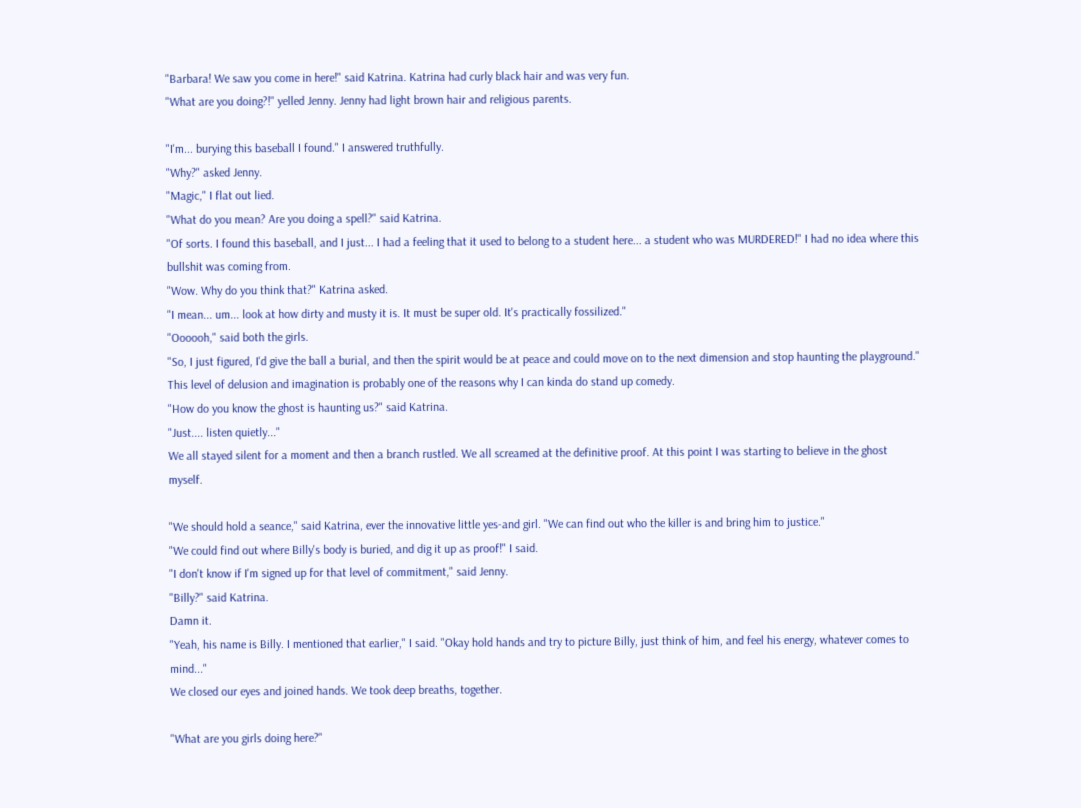"Barbara! We saw you come in here!" said Katrina. Katrina had curly black hair and was very fun.
"What are you doing?!" yelled Jenny. Jenny had light brown hair and religious parents.

"I'm... burying this baseball I found." I answered truthfully.
"Why?" asked Jenny.
"Magic," I flat out lied.
"What do you mean? Are you doing a spell?" said Katrina.
"Of sorts. I found this baseball, and I just... I had a feeling that it used to belong to a student here... a student who was MURDERED!" I had no idea where this bullshit was coming from.
"Wow. Why do you think that?" Katrina asked.
"I mean... um... look at how dirty and musty it is. It must be super old. It's practically fossilized."
"Oooooh," said both the girls.
"So, I just figured, I'd give the ball a burial, and then the spirit would be at peace and could move on to the next dimension and stop haunting the playground." This level of delusion and imagination is probably one of the reasons why I can kinda do stand up comedy.
"How do you know the ghost is haunting us?" said Katrina.
"Just.... listen quietly..."
We all stayed silent for a moment and then a branch rustled. We all screamed at the definitive proof. At this point I was starting to believe in the ghost myself.

"We should hold a seance," said Katrina, ever the innovative little yes-and girl. "We can find out who the killer is and bring him to justice."
"We could find out where Billy's body is buried, and dig it up as proof!" I said.
"I don't know if I'm signed up for that level of commitment," said Jenny.
"Billy?" said Katrina.
Damn it.
"Yeah, his name is Billy. I mentioned that earlier," I said. "Okay hold hands and try to picture Billy, just think of him, and feel his energy, whatever comes to mind..."
We closed our eyes and joined hands. We took deep breaths, together.

"What are you girls doing here?"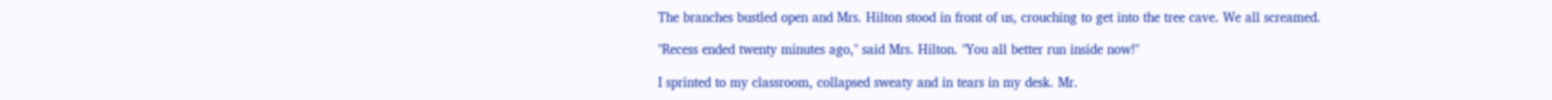The branches bustled open and Mrs. Hilton stood in front of us, crouching to get into the tree cave. We all screamed.

"Recess ended twenty minutes ago," said Mrs. Hilton. "You all better run inside now!"

I sprinted to my classroom, collapsed sweaty and in tears in my desk. Mr.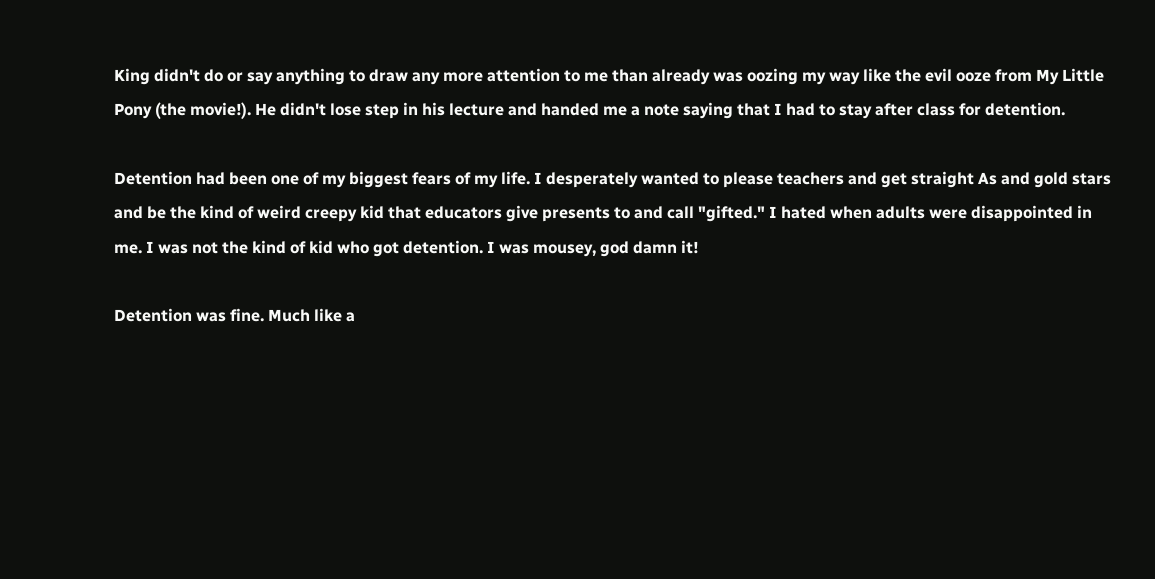King didn't do or say anything to draw any more attention to me than already was oozing my way like the evil ooze from My Little Pony (the movie!). He didn't lose step in his lecture and handed me a note saying that I had to stay after class for detention.

Detention had been one of my biggest fears of my life. I desperately wanted to please teachers and get straight As and gold stars and be the kind of weird creepy kid that educators give presents to and call "gifted." I hated when adults were disappointed in me. I was not the kind of kid who got detention. I was mousey, god damn it!

Detention was fine. Much like a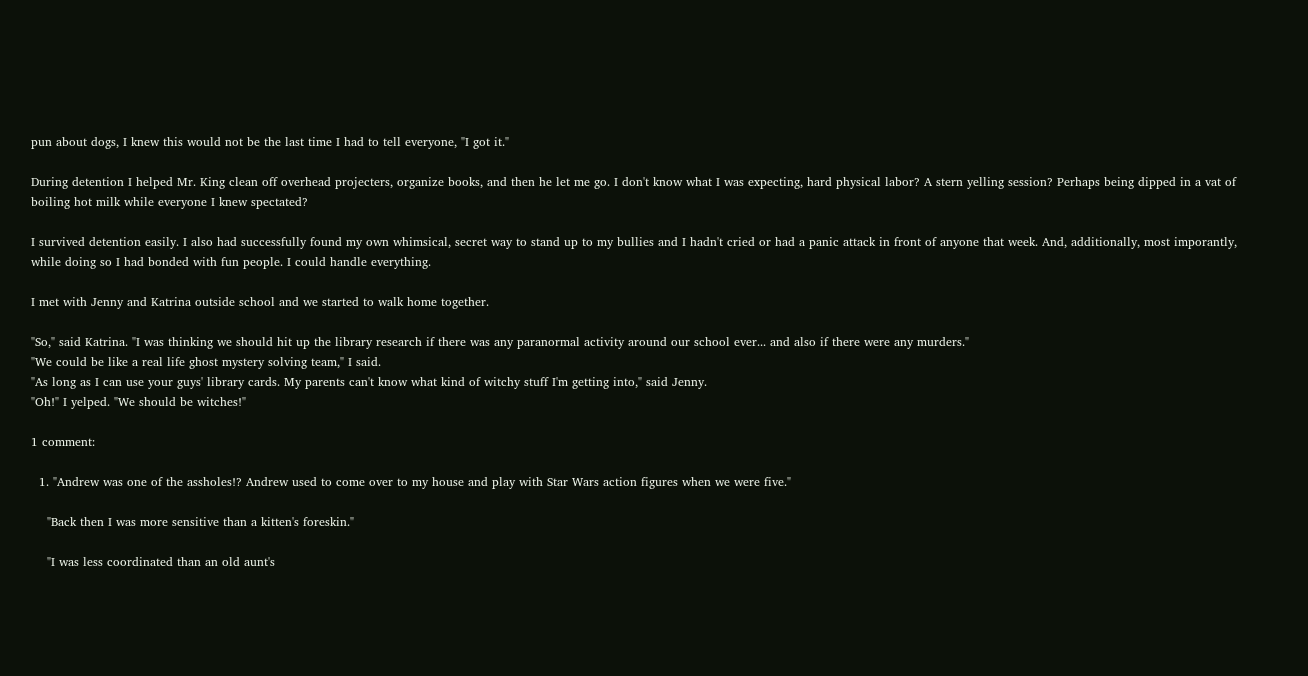pun about dogs, I knew this would not be the last time I had to tell everyone, "I got it."

During detention I helped Mr. King clean off overhead projecters, organize books, and then he let me go. I don't know what I was expecting, hard physical labor? A stern yelling session? Perhaps being dipped in a vat of boiling hot milk while everyone I knew spectated?

I survived detention easily. I also had successfully found my own whimsical, secret way to stand up to my bullies and I hadn't cried or had a panic attack in front of anyone that week. And, additionally, most imporantly, while doing so I had bonded with fun people. I could handle everything.

I met with Jenny and Katrina outside school and we started to walk home together.

"So," said Katrina. "I was thinking we should hit up the library research if there was any paranormal activity around our school ever... and also if there were any murders."
"We could be like a real life ghost mystery solving team," I said.
"As long as I can use your guys' library cards. My parents can't know what kind of witchy stuff I'm getting into," said Jenny.
"Oh!" I yelped. "We should be witches!"

1 comment:

  1. "Andrew was one of the assholes!? Andrew used to come over to my house and play with Star Wars action figures when we were five."

    "Back then I was more sensitive than a kitten's foreskin."

    "I was less coordinated than an old aunt's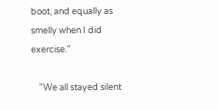boot, and equally as smelly when I did exercise."

    "We all stayed silent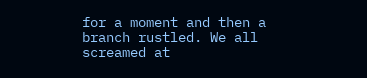for a moment and then a branch rustled. We all screamed at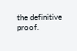the definitive proof.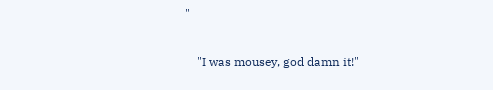"

    "I was mousey, god damn it!"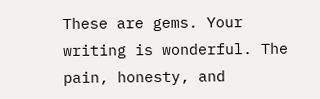These are gems. Your writing is wonderful. The pain, honesty, and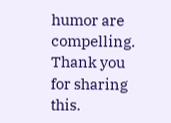humor are compelling. Thank you for sharing this.